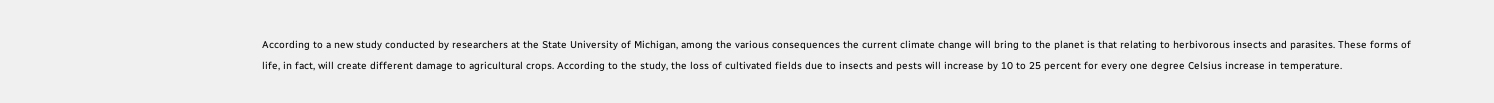According to a new study conducted by researchers at the State University of Michigan, among the various consequences the current climate change will bring to the planet is that relating to herbivorous insects and parasites. These forms of life, in fact, will create different damage to agricultural crops. According to the study, the loss of cultivated fields due to insects and pests will increase by 10 to 25 percent for every one degree Celsius increase in temperature.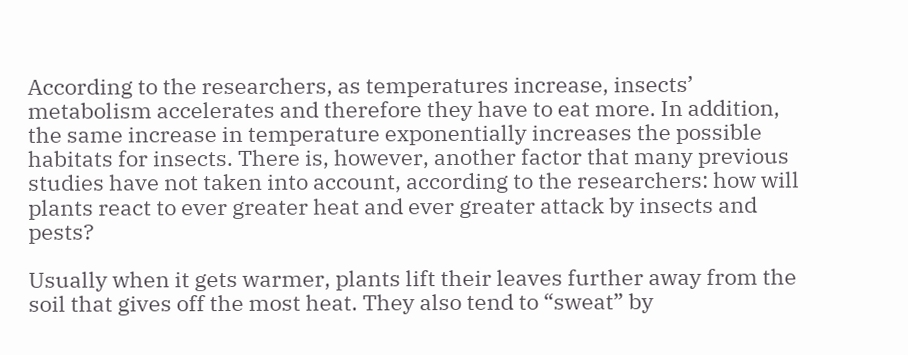According to the researchers, as temperatures increase, insects’ metabolism accelerates and therefore they have to eat more. In addition, the same increase in temperature exponentially increases the possible habitats for insects. There is, however, another factor that many previous studies have not taken into account, according to the researchers: how will plants react to ever greater heat and ever greater attack by insects and pests?

Usually when it gets warmer, plants lift their leaves further away from the soil that gives off the most heat. They also tend to “sweat” by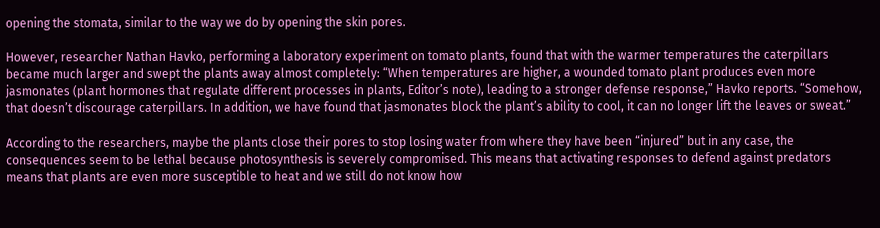opening the stomata, similar to the way we do by opening the skin pores.

However, researcher Nathan Havko, performing a laboratory experiment on tomato plants, found that with the warmer temperatures the caterpillars became much larger and swept the plants away almost completely: “When temperatures are higher, a wounded tomato plant produces even more jasmonates (plant hormones that regulate different processes in plants, Editor’s note), leading to a stronger defense response,” Havko reports. “Somehow, that doesn’t discourage caterpillars. In addition, we have found that jasmonates block the plant’s ability to cool, it can no longer lift the leaves or sweat.”

According to the researchers, maybe the plants close their pores to stop losing water from where they have been “injured” but in any case, the consequences seem to be lethal because photosynthesis is severely compromised. This means that activating responses to defend against predators means that plants are even more susceptible to heat and we still do not know how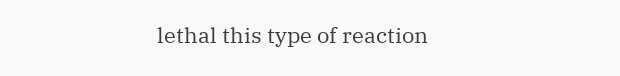lethal this type of reaction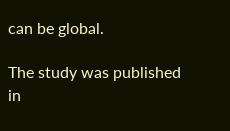can be global.

The study was published in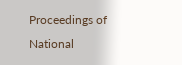Proceedings of National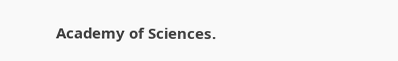Academy of Sciences.